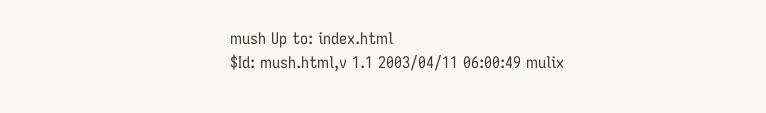mush Up to: index.html
$Id: mush.html,v 1.1 2003/04/11 06:00:49 mulix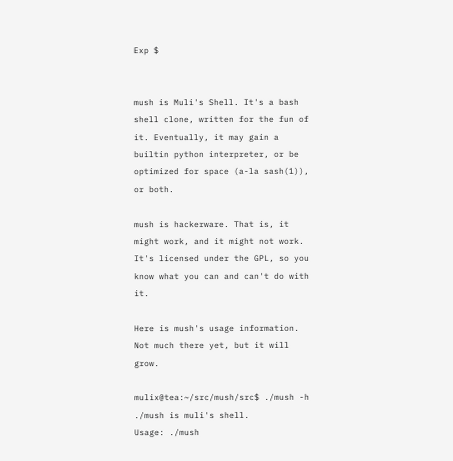Exp $


mush is Muli's Shell. It's a bash shell clone, written for the fun of it. Eventually, it may gain a builtin python interpreter, or be optimized for space (a-la sash(1)), or both.

mush is hackerware. That is, it might work, and it might not work. It's licensed under the GPL, so you know what you can and can't do with it.

Here is mush's usage information. Not much there yet, but it will grow.

mulix@tea:~/src/mush/src$ ./mush -h
./mush is muli's shell.
Usage: ./mush